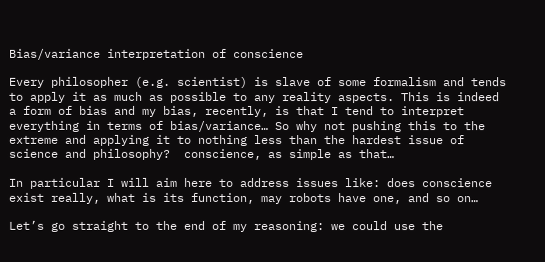Bias/variance interpretation of conscience

Every philosopher (e.g. scientist) is slave of some formalism and tends to apply it as much as possible to any reality aspects. This is indeed a form of bias and my bias, recently, is that I tend to interpret everything in terms of bias/variance… So why not pushing this to the extreme and applying it to nothing less than the hardest issue of science and philosophy?  conscience, as simple as that…

In particular I will aim here to address issues like: does conscience exist really, what is its function, may robots have one, and so on…

Let’s go straight to the end of my reasoning: we could use the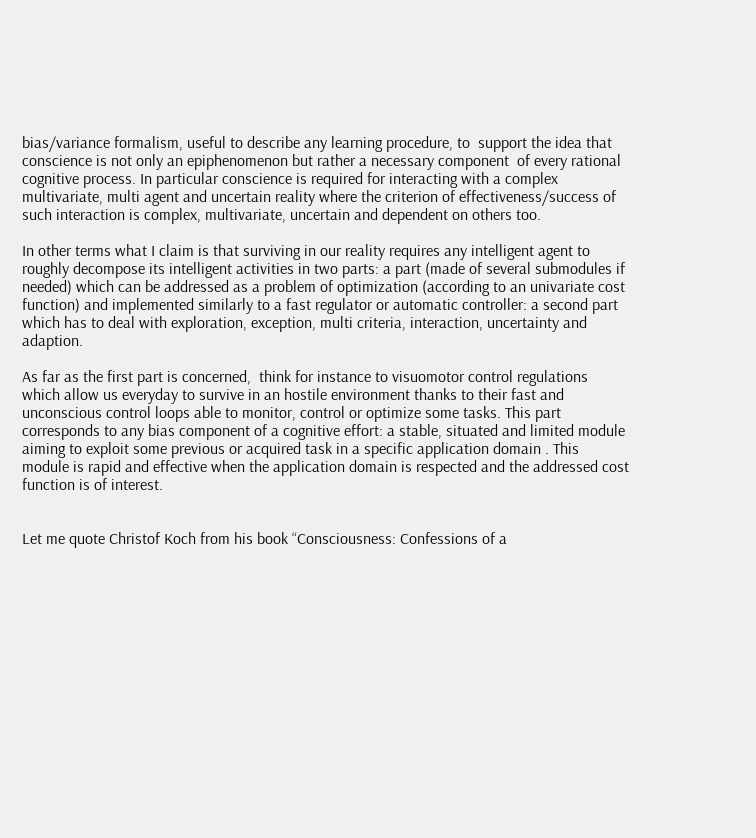bias/variance formalism, useful to describe any learning procedure, to  support the idea that conscience is not only an epiphenomenon but rather a necessary component  of every rational cognitive process. In particular conscience is required for interacting with a complex multivariate, multi agent and uncertain reality where the criterion of effectiveness/success of such interaction is complex, multivariate, uncertain and dependent on others too.

In other terms what I claim is that surviving in our reality requires any intelligent agent to roughly decompose its intelligent activities in two parts: a part (made of several submodules if needed) which can be addressed as a problem of optimization (according to an univariate cost function) and implemented similarly to a fast regulator or automatic controller: a second part which has to deal with exploration, exception, multi criteria, interaction, uncertainty and adaption.

As far as the first part is concerned,  think for instance to visuomotor control regulations which allow us everyday to survive in an hostile environment thanks to their fast and unconscious control loops able to monitor, control or optimize some tasks. This part corresponds to any bias component of a cognitive effort: a stable, situated and limited module aiming to exploit some previous or acquired task in a specific application domain . This module is rapid and effective when the application domain is respected and the addressed cost function is of interest.


Let me quote Christof Koch from his book “Consciousness: Confessions of a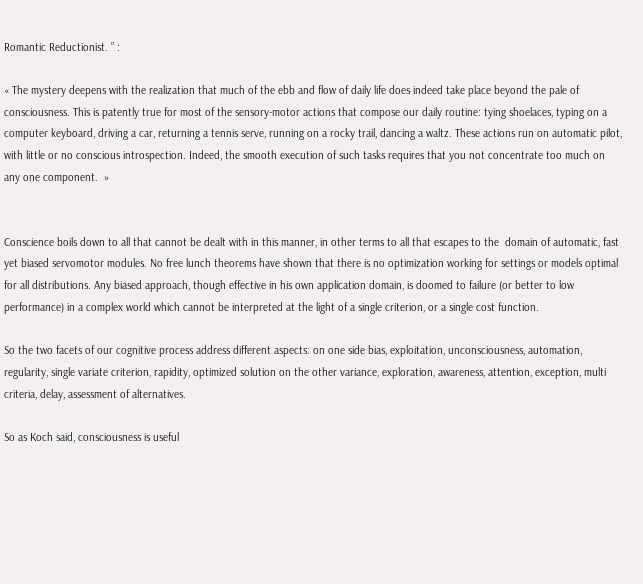Romantic Reductionist. ” :

« The mystery deepens with the realization that much of the ebb and flow of daily life does indeed take place beyond the pale of consciousness. This is patently true for most of the sensory-motor actions that compose our daily routine: tying shoelaces, typing on a computer keyboard, driving a car, returning a tennis serve, running on a rocky trail, dancing a waltz. These actions run on automatic pilot, with little or no conscious introspection. Indeed, the smooth execution of such tasks requires that you not concentrate too much on any one component.  »


Conscience boils down to all that cannot be dealt with in this manner, in other terms to all that escapes to the  domain of automatic, fast yet biased servomotor modules. No free lunch theorems have shown that there is no optimization working for settings or models optimal for all distributions. Any biased approach, though effective in his own application domain, is doomed to failure (or better to low performance) in a complex world which cannot be interpreted at the light of a single criterion, or a single cost function.

So the two facets of our cognitive process address different aspects: on one side bias, exploitation, unconsciousness, automation, regularity, single variate criterion, rapidity, optimized solution on the other variance, exploration, awareness, attention, exception, multi criteria, delay, assessment of alternatives.

So as Koch said, consciousness is useful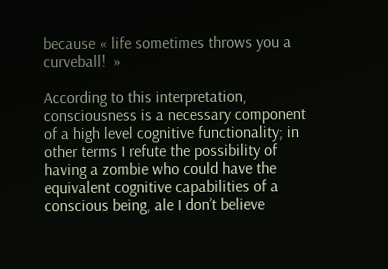because « life sometimes throws you a curveball!  »

According to this interpretation, consciousness is a necessary component of a high level cognitive functionality; in other terms I refute the possibility of having a zombie who could have the equivalent cognitive capabilities of a conscious being, ale I don’t believe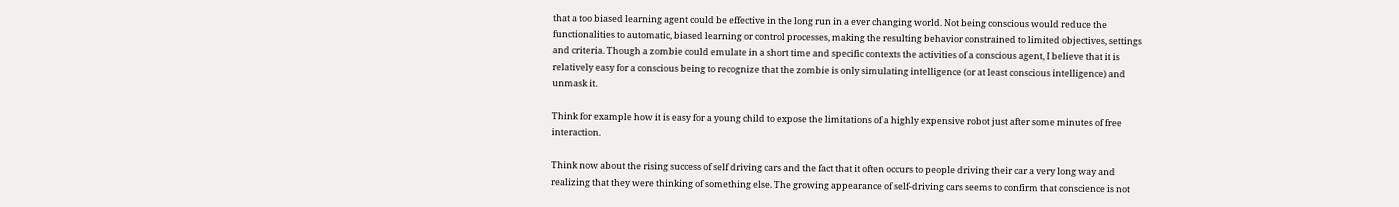that a too biased learning agent could be effective in the long run in a ever changing world. Not being conscious would reduce the functionalities to automatic, biased learning or control processes, making the resulting behavior constrained to limited objectives, settings and criteria. Though a zombie could emulate in a short time and specific contexts the activities of a conscious agent, I believe that it is relatively easy for a conscious being to recognize that the zombie is only simulating intelligence (or at least conscious intelligence) and unmask it.

Think for example how it is easy for a young child to expose the limitations of a highly expensive robot just after some minutes of free interaction.

Think now about the rising success of self driving cars and the fact that it often occurs to people driving their car a very long way and realizing that they were thinking of something else. The growing appearance of self-driving cars seems to confirm that conscience is not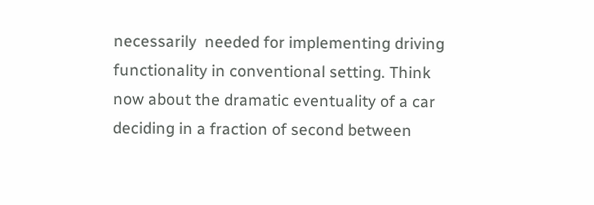necessarily  needed for implementing driving functionality in conventional setting. Think now about the dramatic eventuality of a car deciding in a fraction of second between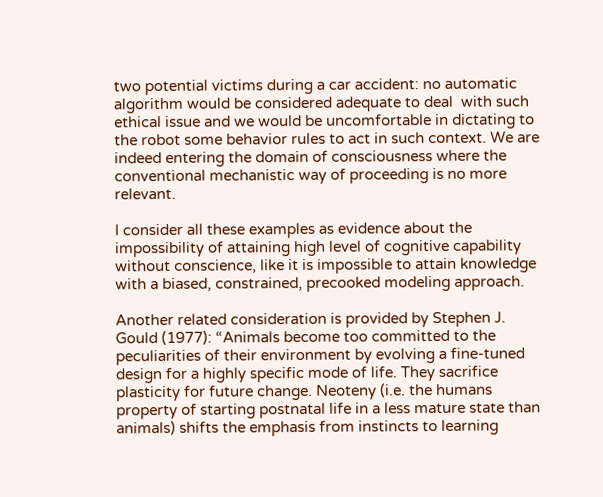two potential victims during a car accident: no automatic algorithm would be considered adequate to deal  with such ethical issue and we would be uncomfortable in dictating to the robot some behavior rules to act in such context. We are indeed entering the domain of consciousness where the conventional mechanistic way of proceeding is no more relevant.

I consider all these examples as evidence about the impossibility of attaining high level of cognitive capability without conscience, like it is impossible to attain knowledge with a biased, constrained, precooked modeling approach.

Another related consideration is provided by Stephen J. Gould (1977): “Animals become too committed to the peculiarities of their environment by evolving a fine-tuned design for a highly specific mode of life. They sacrifice plasticity for future change. Neoteny (i.e. the humans property of starting postnatal life in a less mature state than animals) shifts the emphasis from instincts to learning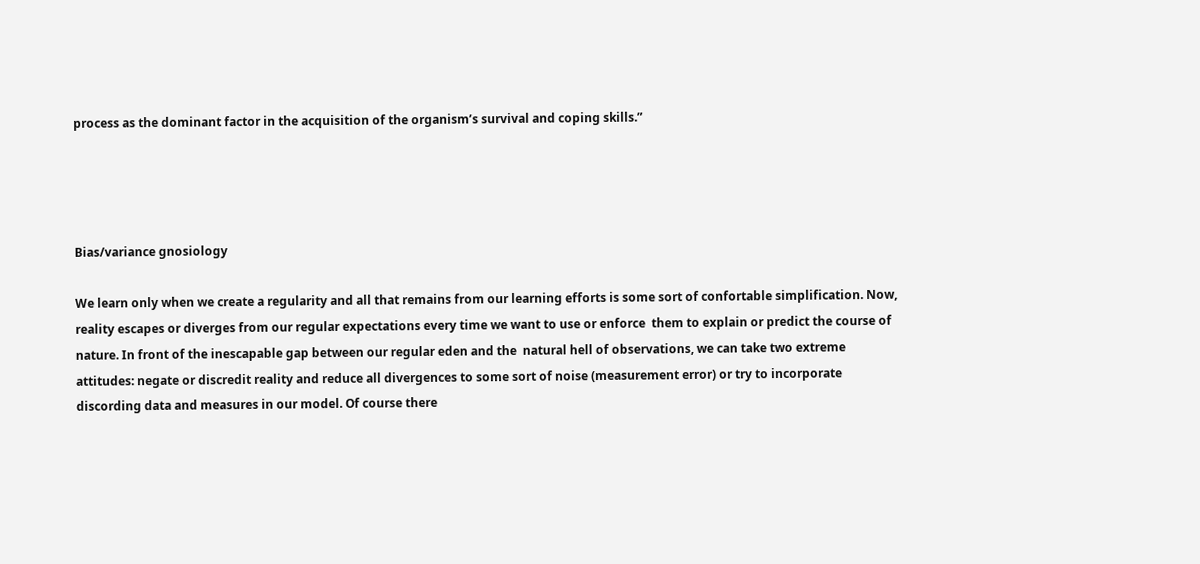process as the dominant factor in the acquisition of the organism’s survival and coping skills.”




Bias/variance gnosiology

We learn only when we create a regularity and all that remains from our learning efforts is some sort of confortable simplification. Now, reality escapes or diverges from our regular expectations every time we want to use or enforce  them to explain or predict the course of nature. In front of the inescapable gap between our regular eden and the  natural hell of observations, we can take two extreme attitudes: negate or discredit reality and reduce all divergences to some sort of noise (measurement error) or try to incorporate discording data and measures in our model. Of course there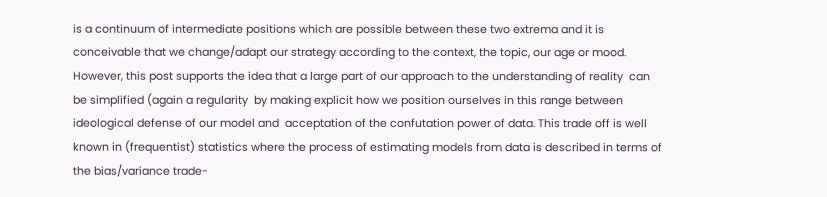is a continuum of intermediate positions which are possible between these two extrema and it is conceivable that we change/adapt our strategy according to the context, the topic, our age or mood. However, this post supports the idea that a large part of our approach to the understanding of reality  can be simplified (again a regularity  by making explicit how we position ourselves in this range between ideological defense of our model and  acceptation of the confutation power of data. This trade off is well known in (frequentist) statistics where the process of estimating models from data is described in terms of the bias/variance trade-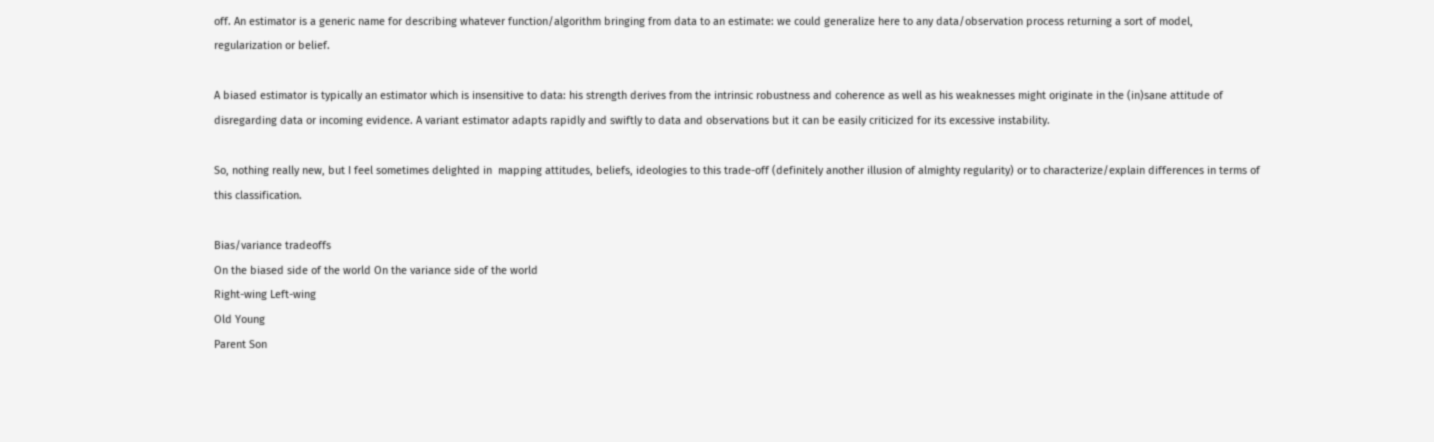off. An estimator is a generic name for describing whatever function/algorithm bringing from data to an estimate: we could generalize here to any data/observation process returning a sort of model, regularization or belief.

A biased estimator is typically an estimator which is insensitive to data: his strength derives from the intrinsic robustness and coherence as well as his weaknesses might originate in the (in)sane attitude of disregarding data or incoming evidence. A variant estimator adapts rapidly and swiftly to data and observations but it can be easily criticized for its excessive instability.

So, nothing really new, but I feel sometimes delighted in  mapping attitudes, beliefs, ideologies to this trade-off (definitely another illusion of almighty regularity) or to characterize/explain differences in terms of this classification.

Bias/variance tradeoffs
On the biased side of the world On the variance side of the world
Right-wing Left-wing
Old Young
Parent Son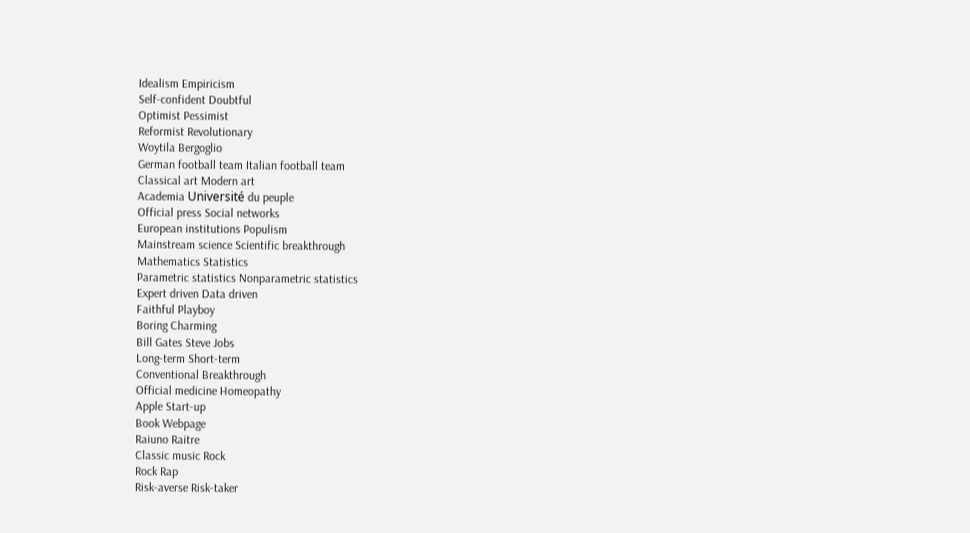Idealism Empiricism
Self-confident Doubtful
Optimist Pessimist
Reformist Revolutionary
Woytila Bergoglio
German football team Italian football team
Classical art Modern art
Academia Université du peuple
Official press Social networks
European institutions Populism
Mainstream science Scientific breakthrough
Mathematics Statistics
Parametric statistics Nonparametric statistics
Expert driven Data driven
Faithful Playboy
Boring Charming
Bill Gates Steve Jobs
Long-term Short-term
Conventional Breakthrough
Official medicine Homeopathy
Apple Start-up
Book Webpage
Raiuno Raitre
Classic music Rock
Rock Rap
Risk-averse Risk-taker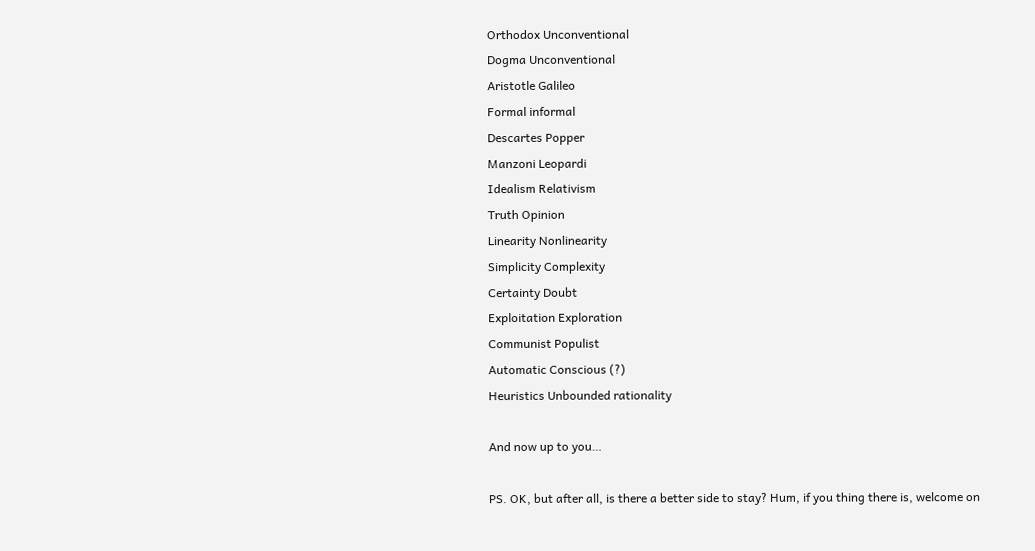Orthodox Unconventional
Dogma Unconventional
Aristotle Galileo
Formal informal
Descartes Popper
Manzoni Leopardi
Idealism Relativism
Truth Opinion
Linearity Nonlinearity
Simplicity Complexity
Certainty Doubt
Exploitation Exploration
Communist Populist
Automatic Conscious (?)
Heuristics Unbounded rationality

And now up to you…

PS. OK, but after all, is there a better side to stay? Hum, if you thing there is, welcome on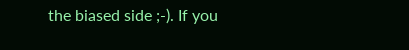the biased side ;-). If you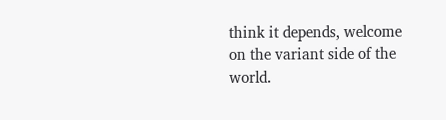think it depends, welcome on the variant side of the world.